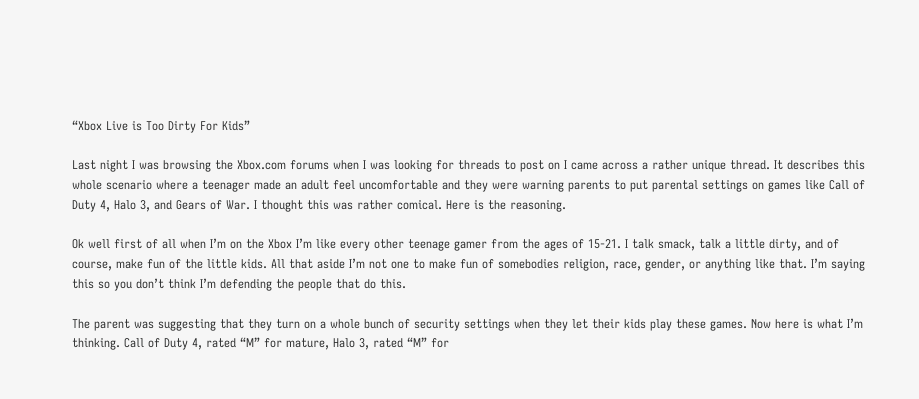“Xbox Live is Too Dirty For Kids”

Last night I was browsing the Xbox.com forums when I was looking for threads to post on I came across a rather unique thread. It describes this whole scenario where a teenager made an adult feel uncomfortable and they were warning parents to put parental settings on games like Call of Duty 4, Halo 3, and Gears of War. I thought this was rather comical. Here is the reasoning.

Ok well first of all when I’m on the Xbox I’m like every other teenage gamer from the ages of 15-21. I talk smack, talk a little dirty, and of course, make fun of the little kids. All that aside I’m not one to make fun of somebodies religion, race, gender, or anything like that. I’m saying this so you don’t think I’m defending the people that do this.

The parent was suggesting that they turn on a whole bunch of security settings when they let their kids play these games. Now here is what I’m thinking. Call of Duty 4, rated “M” for mature, Halo 3, rated “M” for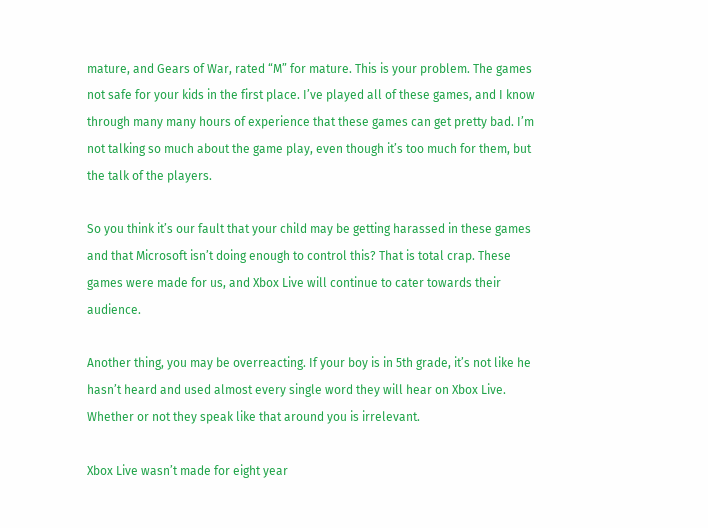mature, and Gears of War, rated “M” for mature. This is your problem. The games not safe for your kids in the first place. I’ve played all of these games, and I know through many many hours of experience that these games can get pretty bad. I’m not talking so much about the game play, even though it’s too much for them, but the talk of the players.

So you think it’s our fault that your child may be getting harassed in these games and that Microsoft isn’t doing enough to control this? That is total crap. These games were made for us, and Xbox Live will continue to cater towards their audience.

Another thing, you may be overreacting. If your boy is in 5th grade, it’s not like he hasn’t heard and used almost every single word they will hear on Xbox Live. Whether or not they speak like that around you is irrelevant.

Xbox Live wasn’t made for eight year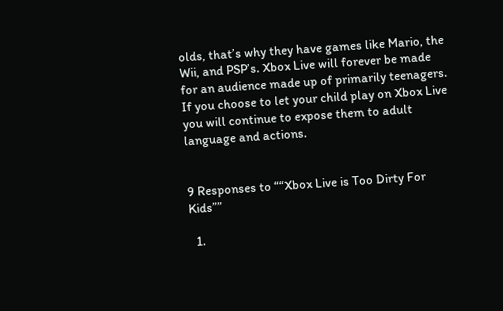olds, that’s why they have games like Mario, the Wii, and PSP’s. Xbox Live will forever be made for an audience made up of primarily teenagers. If you choose to let your child play on Xbox Live you will continue to expose them to adult language and actions.


9 Responses to ““Xbox Live is Too Dirty For Kids””

  1.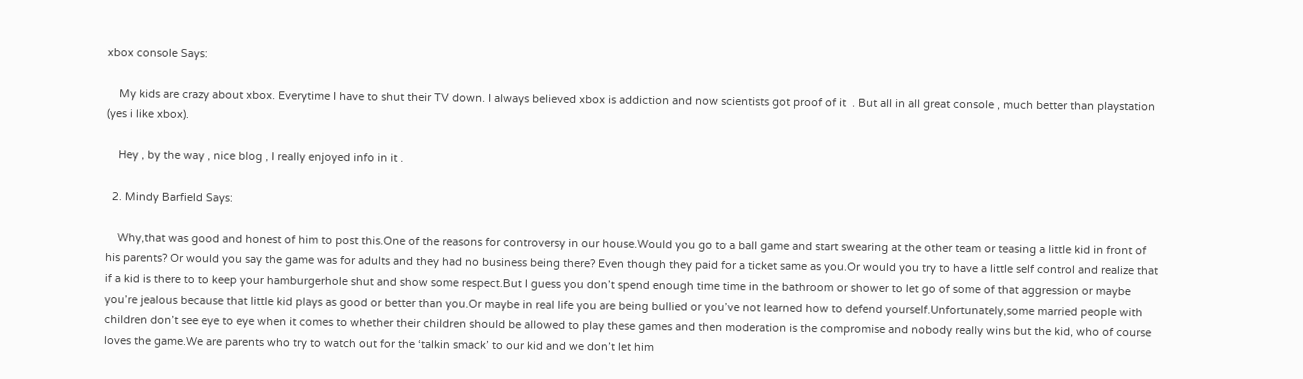xbox console Says:

    My kids are crazy about xbox. Everytime I have to shut their TV down. I always believed xbox is addiction and now scientists got proof of it  . But all in all great console , much better than playstation (yes i like xbox).

    Hey , by the way , nice blog , I really enjoyed info in it .

  2. Mindy Barfield Says:

    Why,that was good and honest of him to post this.One of the reasons for controversy in our house.Would you go to a ball game and start swearing at the other team or teasing a little kid in front of his parents? Or would you say the game was for adults and they had no business being there? Even though they paid for a ticket same as you.Or would you try to have a little self control and realize that if a kid is there to to keep your hamburgerhole shut and show some respect.But I guess you don’t spend enough time time in the bathroom or shower to let go of some of that aggression or maybe you’re jealous because that little kid plays as good or better than you.Or maybe in real life you are being bullied or you’ve not learned how to defend yourself.Unfortunately,some married people with children don’t see eye to eye when it comes to whether their children should be allowed to play these games and then moderation is the compromise and nobody really wins but the kid, who of course loves the game.We are parents who try to watch out for the ‘talkin smack’ to our kid and we don’t let him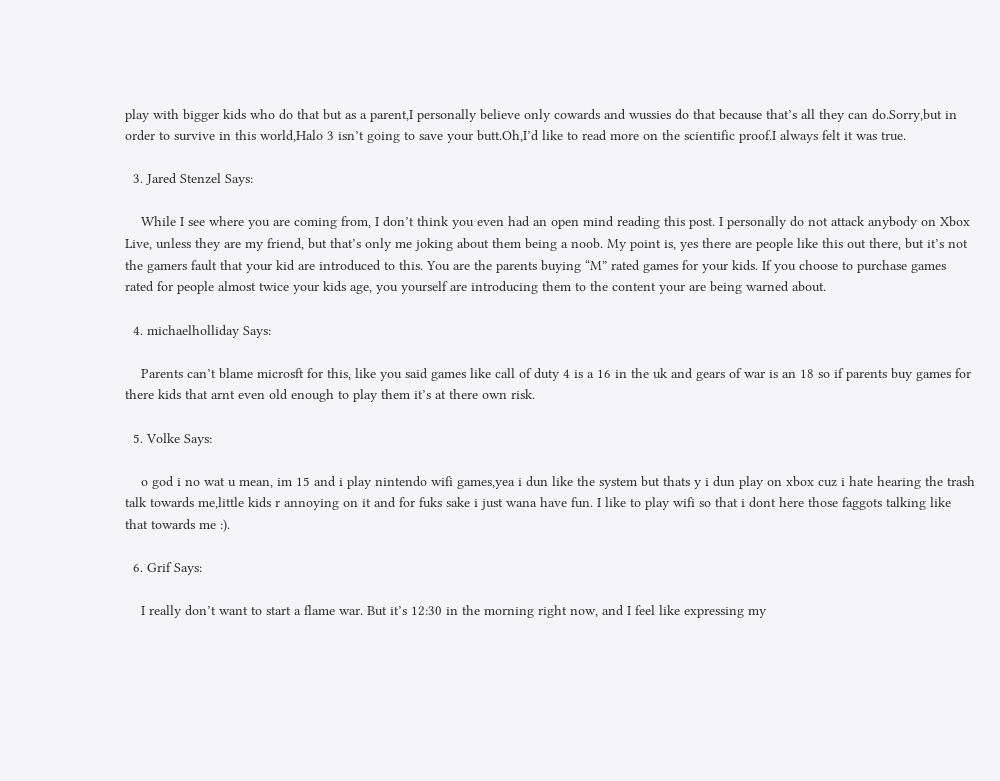play with bigger kids who do that but as a parent,I personally believe only cowards and wussies do that because that’s all they can do.Sorry,but in order to survive in this world,Halo 3 isn’t going to save your butt.Oh,I’d like to read more on the scientific proof.I always felt it was true.

  3. Jared Stenzel Says:

    While I see where you are coming from, I don’t think you even had an open mind reading this post. I personally do not attack anybody on Xbox Live, unless they are my friend, but that’s only me joking about them being a noob. My point is, yes there are people like this out there, but it’s not the gamers fault that your kid are introduced to this. You are the parents buying “M” rated games for your kids. If you choose to purchase games rated for people almost twice your kids age, you yourself are introducing them to the content your are being warned about.

  4. michaelholliday Says:

    Parents can’t blame microsft for this, like you said games like call of duty 4 is a 16 in the uk and gears of war is an 18 so if parents buy games for there kids that arnt even old enough to play them it’s at there own risk.

  5. Volke Says:

    o god i no wat u mean, im 15 and i play nintendo wifi games,yea i dun like the system but thats y i dun play on xbox cuz i hate hearing the trash talk towards me,little kids r annoying on it and for fuks sake i just wana have fun. I like to play wifi so that i dont here those faggots talking like that towards me :).

  6. Grif Says:

    I really don’t want to start a flame war. But it’s 12:30 in the morning right now, and I feel like expressing my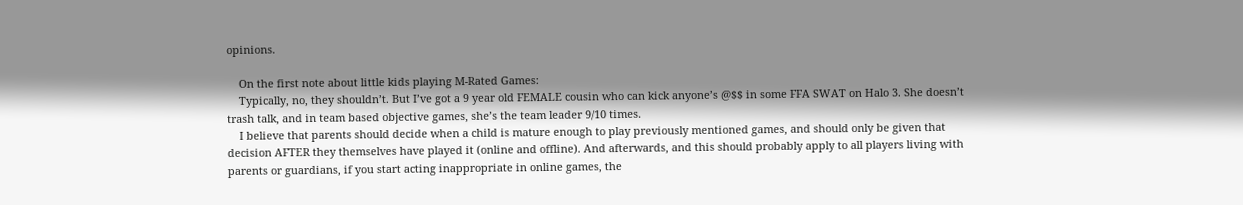opinions.

    On the first note about little kids playing M-Rated Games:
    Typically, no, they shouldn’t. But I’ve got a 9 year old FEMALE cousin who can kick anyone’s @$$ in some FFA SWAT on Halo 3. She doesn’t trash talk, and in team based objective games, she’s the team leader 9/10 times.
    I believe that parents should decide when a child is mature enough to play previously mentioned games, and should only be given that decision AFTER they themselves have played it (online and offline). And afterwards, and this should probably apply to all players living with parents or guardians, if you start acting inappropriate in online games, the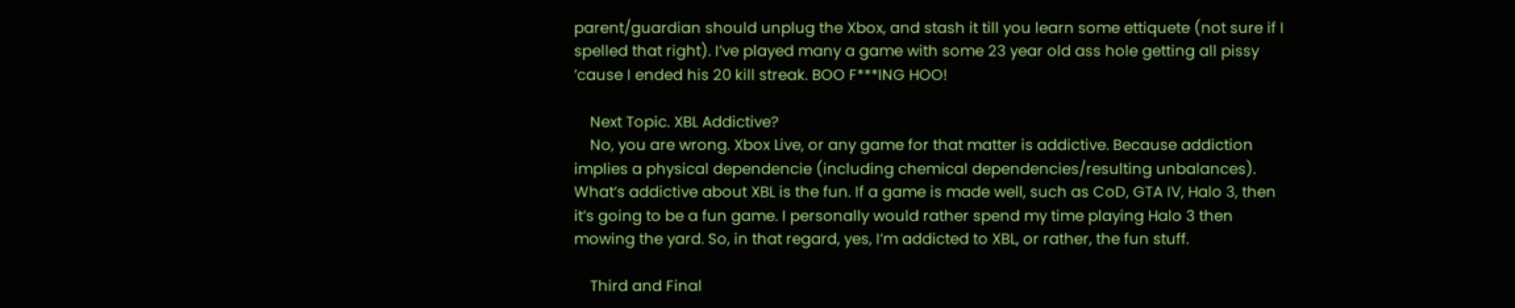parent/guardian should unplug the Xbox, and stash it till you learn some ettiquete (not sure if I spelled that right). I’ve played many a game with some 23 year old ass hole getting all pissy ’cause I ended his 20 kill streak. BOO F***ING HOO!

    Next Topic. XBL Addictive?
    No, you are wrong. Xbox Live, or any game for that matter is addictive. Because addiction implies a physical dependencie (including chemical dependencies/resulting unbalances). What’s addictive about XBL is the fun. If a game is made well, such as CoD, GTA IV, Halo 3, then it’s going to be a fun game. I personally would rather spend my time playing Halo 3 then mowing the yard. So, in that regard, yes, I’m addicted to XBL, or rather, the fun stuff.

    Third and Final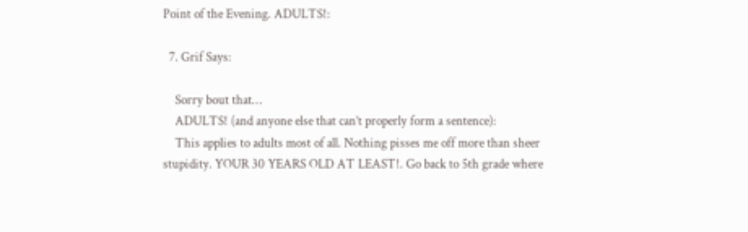Point of the Evening. ADULTS!:

  7. Grif Says:

    Sorry bout that…
    ADULTS! (and anyone else that can’t properly form a sentence):
    This applies to adults most of all. Nothing pisses me off more than sheer stupidity. YOUR 30 YEARS OLD AT LEAST!. Go back to 5th grade where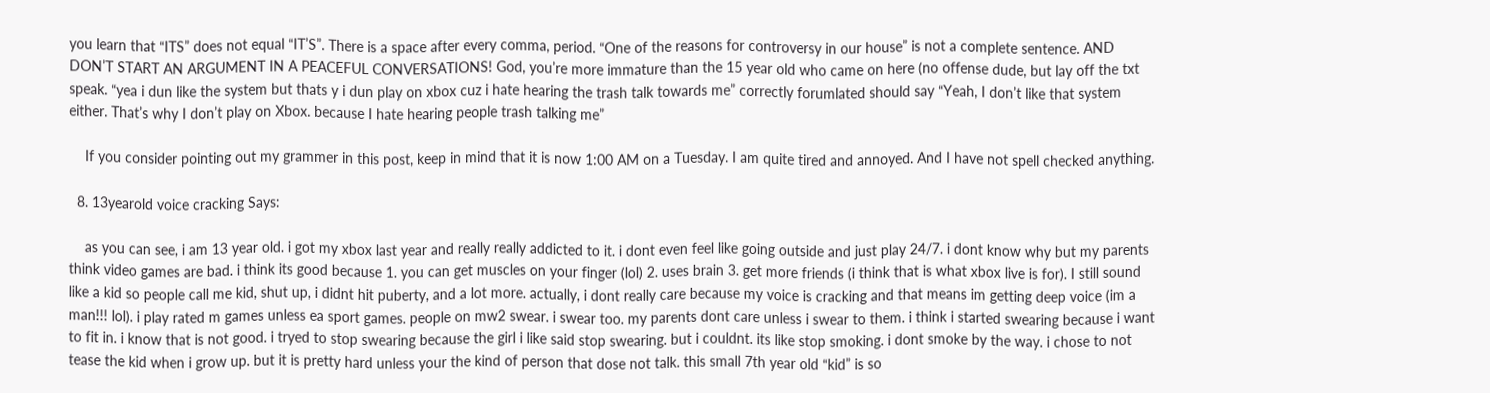you learn that “ITS” does not equal “IT’S”. There is a space after every comma, period. “One of the reasons for controversy in our house” is not a complete sentence. AND DON’T START AN ARGUMENT IN A PEACEFUL CONVERSATIONS! God, you’re more immature than the 15 year old who came on here (no offense dude, but lay off the txt speak. “yea i dun like the system but thats y i dun play on xbox cuz i hate hearing the trash talk towards me” correctly forumlated should say “Yeah, I don’t like that system either. That’s why I don’t play on Xbox. because I hate hearing people trash talking me”

    If you consider pointing out my grammer in this post, keep in mind that it is now 1:00 AM on a Tuesday. I am quite tired and annoyed. And I have not spell checked anything.

  8. 13yearold voice cracking Says:

    as you can see, i am 13 year old. i got my xbox last year and really really addicted to it. i dont even feel like going outside and just play 24/7. i dont know why but my parents think video games are bad. i think its good because 1. you can get muscles on your finger (lol) 2. uses brain 3. get more friends (i think that is what xbox live is for). I still sound like a kid so people call me kid, shut up, i didnt hit puberty, and a lot more. actually, i dont really care because my voice is cracking and that means im getting deep voice (im a man!!! lol). i play rated m games unless ea sport games. people on mw2 swear. i swear too. my parents dont care unless i swear to them. i think i started swearing because i want to fit in. i know that is not good. i tryed to stop swearing because the girl i like said stop swearing. but i couldnt. its like stop smoking. i dont smoke by the way. i chose to not tease the kid when i grow up. but it is pretty hard unless your the kind of person that dose not talk. this small 7th year old “kid” is so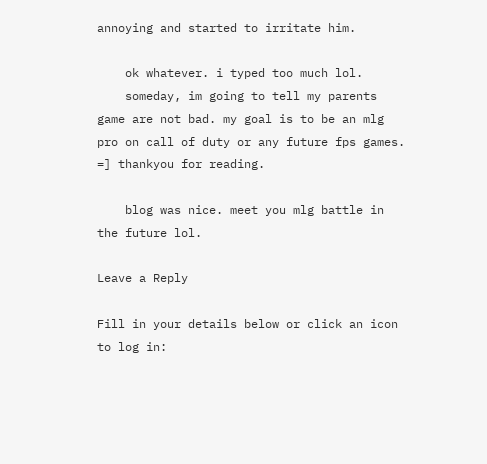annoying and started to irritate him.

    ok whatever. i typed too much lol.
    someday, im going to tell my parents game are not bad. my goal is to be an mlg pro on call of duty or any future fps games. =] thankyou for reading.

    blog was nice. meet you mlg battle in the future lol.

Leave a Reply

Fill in your details below or click an icon to log in: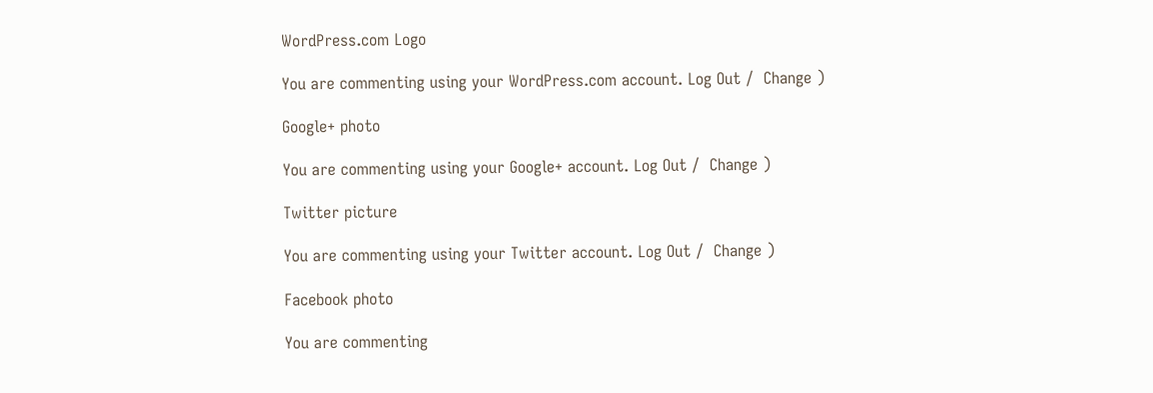WordPress.com Logo

You are commenting using your WordPress.com account. Log Out /  Change )

Google+ photo

You are commenting using your Google+ account. Log Out /  Change )

Twitter picture

You are commenting using your Twitter account. Log Out /  Change )

Facebook photo

You are commenting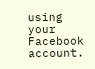using your Facebook account.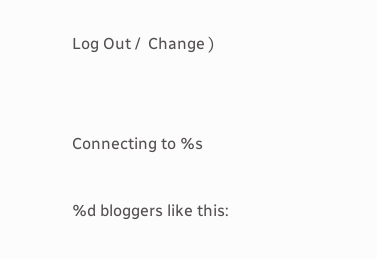Log Out /  Change )


Connecting to %s

%d bloggers like this: